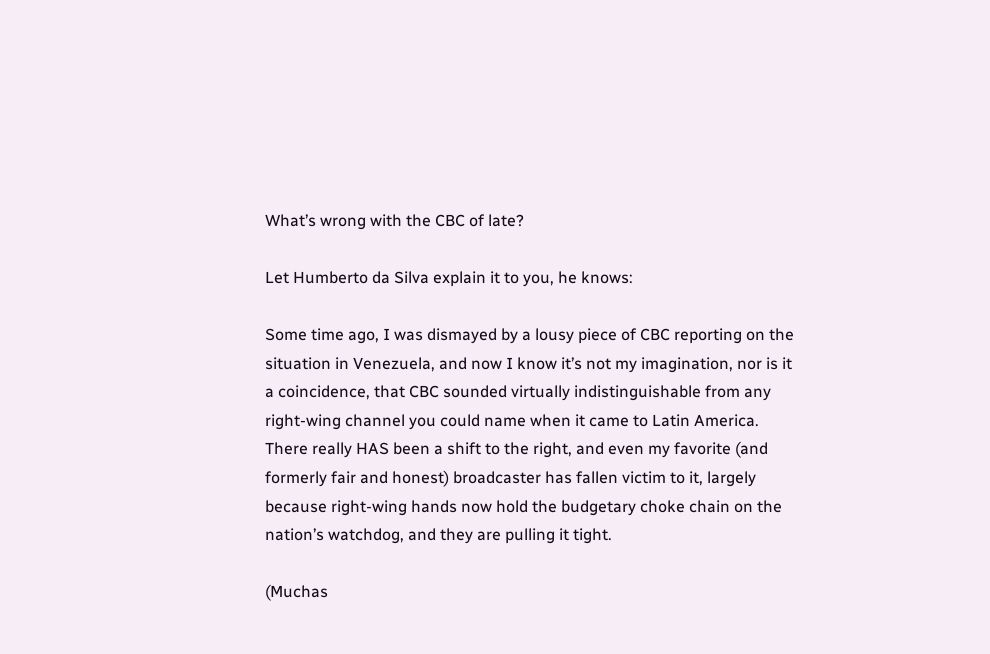What’s wrong with the CBC of late?

Let Humberto da Silva explain it to you, he knows:

Some time ago, I was dismayed by a lousy piece of CBC reporting on the situation in Venezuela, and now I know it’s not my imagination, nor is it a coincidence, that CBC sounded virtually indistinguishable from any right-wing channel you could name when it came to Latin America. There really HAS been a shift to the right, and even my favorite (and formerly fair and honest) broadcaster has fallen victim to it, largely because right-wing hands now hold the budgetary choke chain on the nation’s watchdog, and they are pulling it tight.

(Muchas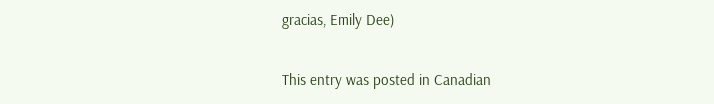gracias, Emily Dee)

This entry was posted in Canadian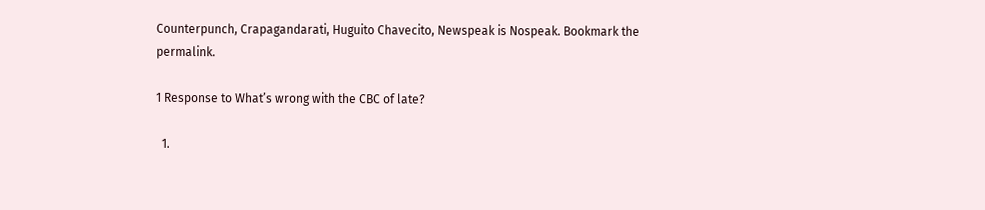Counterpunch, Crapagandarati, Huguito Chavecito, Newspeak is Nospeak. Bookmark the permalink.

1 Response to What’s wrong with the CBC of late?

  1.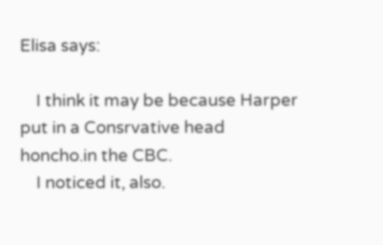Elisa says:

    I think it may be because Harper put in a Consrvative head honcho.in the CBC.
    I noticed it, also.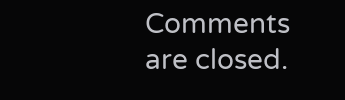Comments are closed.